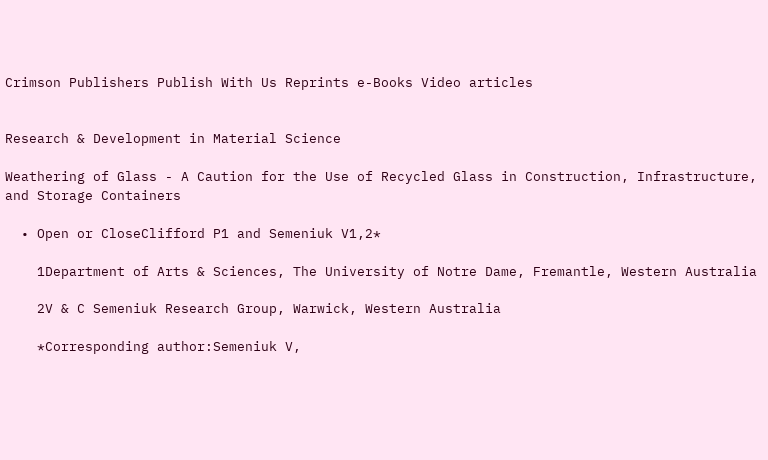Crimson Publishers Publish With Us Reprints e-Books Video articles


Research & Development in Material Science

Weathering of Glass - A Caution for the Use of Recycled Glass in Construction, Infrastructure, and Storage Containers

  • Open or CloseClifford P1 and Semeniuk V1,2*

    1Department of Arts & Sciences, The University of Notre Dame, Fremantle, Western Australia

    2V & C Semeniuk Research Group, Warwick, Western Australia

    *Corresponding author:Semeniuk V,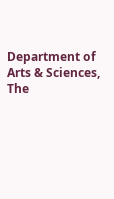Department of Arts & Sciences, The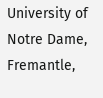University of Notre Dame, Fremantle,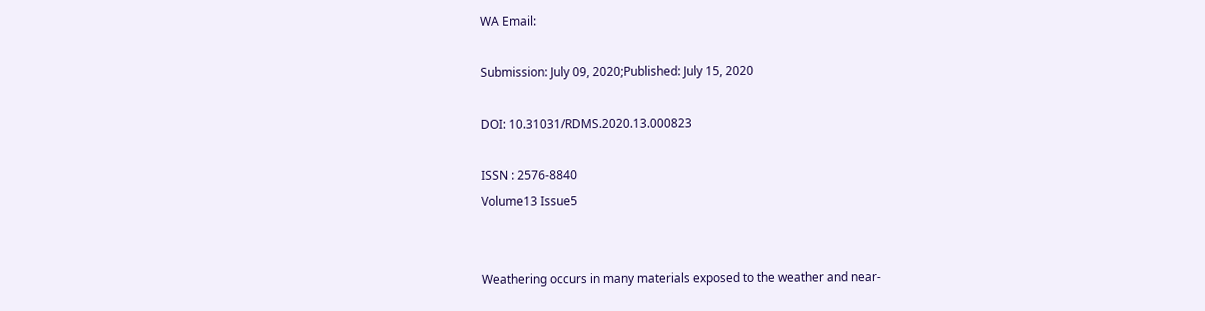WA Email:

Submission: July 09, 2020;Published: July 15, 2020

DOI: 10.31031/RDMS.2020.13.000823

ISSN : 2576-8840
Volume13 Issue5


Weathering occurs in many materials exposed to the weather and near-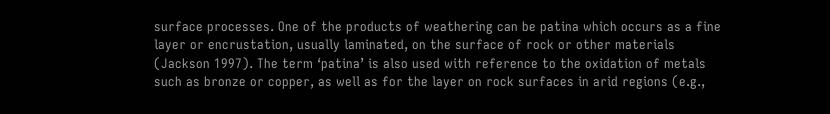surface processes. One of the products of weathering can be patina which occurs as a fine layer or encrustation, usually laminated, on the surface of rock or other materials (Jackson 1997). The term ‘patina’ is also used with reference to the oxidation of metals such as bronze or copper, as well as for the layer on rock surfaces in arid regions (e.g.,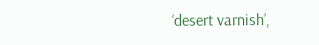‘desert varnish’,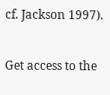cf. Jackson 1997).

Get access to the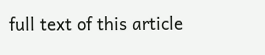full text of this article